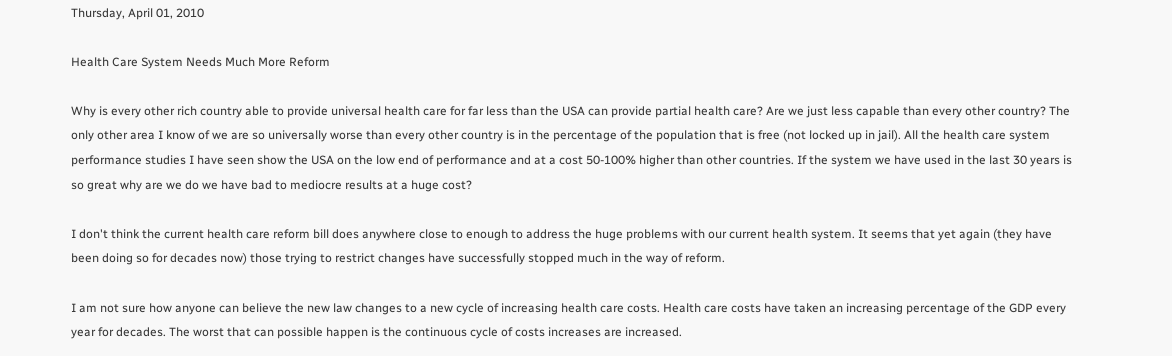Thursday, April 01, 2010

Health Care System Needs Much More Reform

Why is every other rich country able to provide universal health care for far less than the USA can provide partial health care? Are we just less capable than every other country? The only other area I know of we are so universally worse than every other country is in the percentage of the population that is free (not locked up in jail). All the health care system performance studies I have seen show the USA on the low end of performance and at a cost 50-100% higher than other countries. If the system we have used in the last 30 years is so great why are we do we have bad to mediocre results at a huge cost?

I don't think the current health care reform bill does anywhere close to enough to address the huge problems with our current health system. It seems that yet again (they have been doing so for decades now) those trying to restrict changes have successfully stopped much in the way of reform.

I am not sure how anyone can believe the new law changes to a new cycle of increasing health care costs. Health care costs have taken an increasing percentage of the GDP every year for decades. The worst that can possible happen is the continuous cycle of costs increases are increased.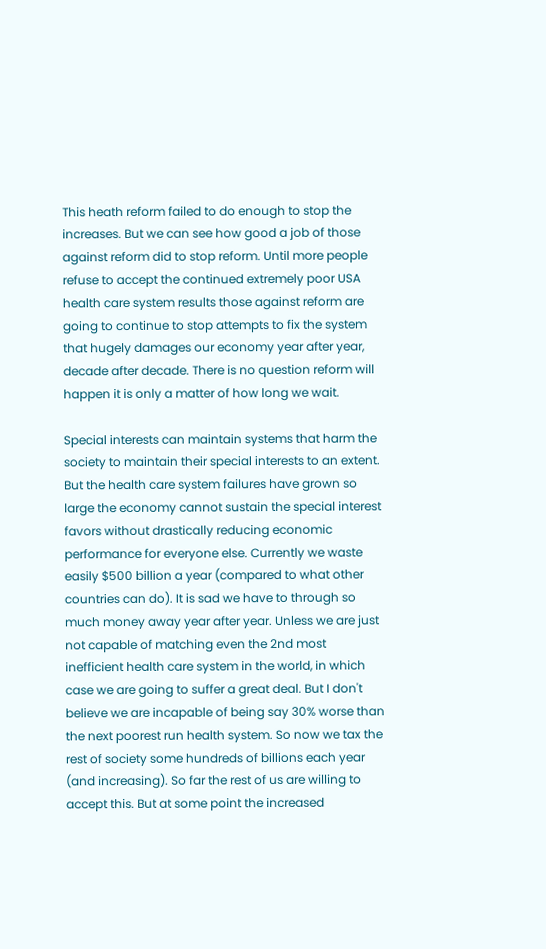This heath reform failed to do enough to stop the increases. But we can see how good a job of those against reform did to stop reform. Until more people refuse to accept the continued extremely poor USA health care system results those against reform are going to continue to stop attempts to fix the system that hugely damages our economy year after year, decade after decade. There is no question reform will happen it is only a matter of how long we wait.

Special interests can maintain systems that harm the society to maintain their special interests to an extent. But the health care system failures have grown so large the economy cannot sustain the special interest favors without drastically reducing economic performance for everyone else. Currently we waste easily $500 billion a year (compared to what other countries can do). It is sad we have to through so much money away year after year. Unless we are just not capable of matching even the 2nd most inefficient health care system in the world, in which case we are going to suffer a great deal. But I don't believe we are incapable of being say 30% worse than the next poorest run health system. So now we tax the rest of society some hundreds of billions each year (and increasing). So far the rest of us are willing to accept this. But at some point the increased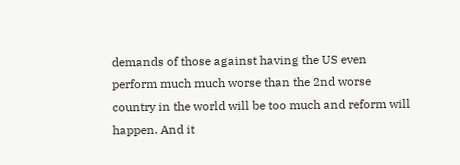demands of those against having the US even perform much much worse than the 2nd worse country in the world will be too much and reform will happen. And it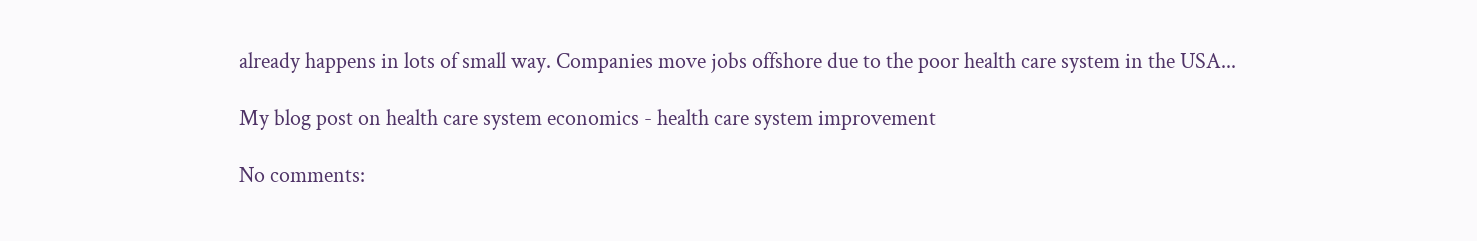already happens in lots of small way. Companies move jobs offshore due to the poor health care system in the USA...

My blog post on health care system economics - health care system improvement

No comments: